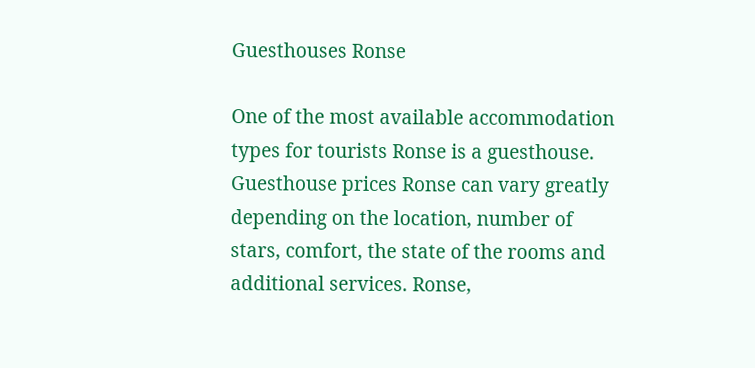Guesthouses Ronse

One of the most available accommodation types for tourists Ronse is a guesthouse. Guesthouse prices Ronse can vary greatly depending on the location, number of stars, comfort, the state of the rooms and additional services. Ronse,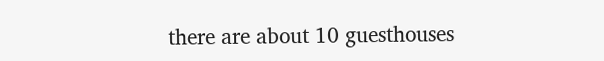there are about 10 guesthouses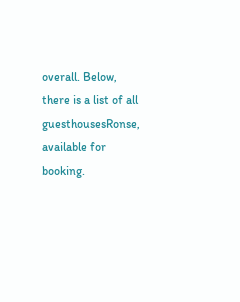overall. Below, there is a list of all guesthousesRonse, available for booking.